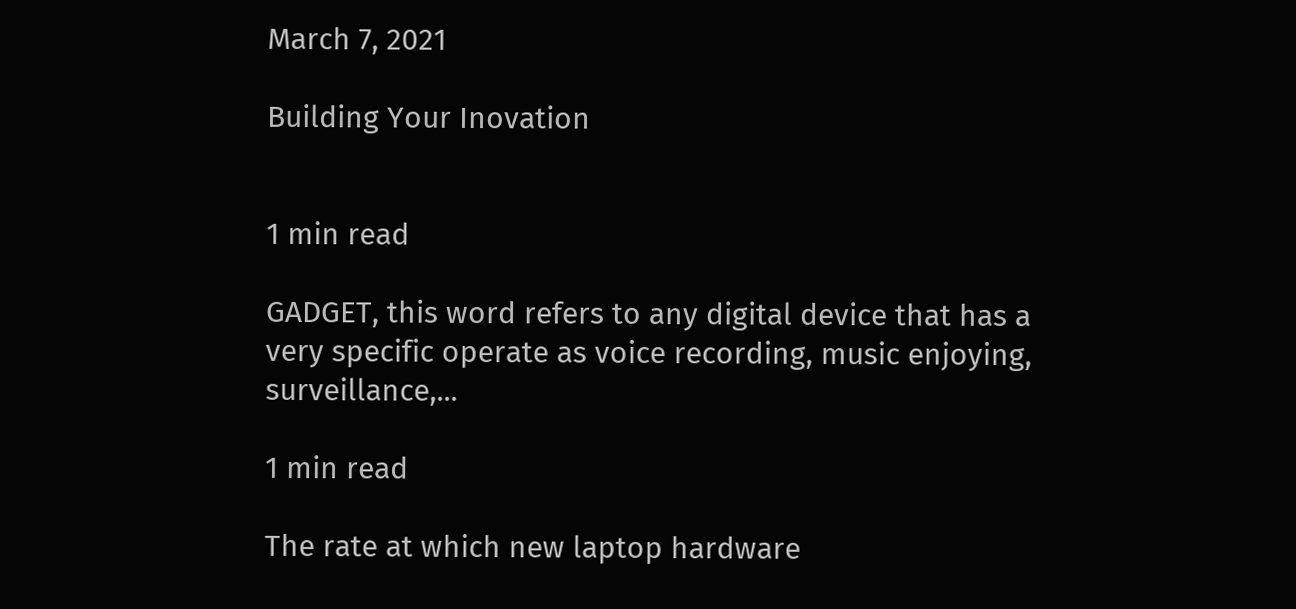March 7, 2021

Building Your Inovation


1 min read

GADGET, this word refers to any digital device that has a very specific operate as voice recording, music enjoying, surveillance,...

1 min read

The rate at which new laptop hardware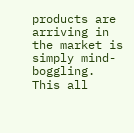products are arriving in the market is simply mind-boggling. This all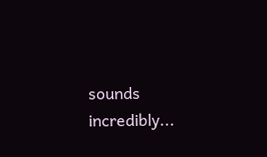sounds incredibly...